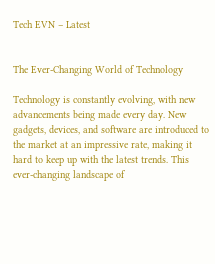Tech EVN – Latest


The Ever-Changing World of Technology

Technology is constantly evolving, with new advancements being made every day. New gadgets, devices, and software are introduced to the market at an impressive rate, making it hard to keep up with the latest trends. This ever-changing landscape of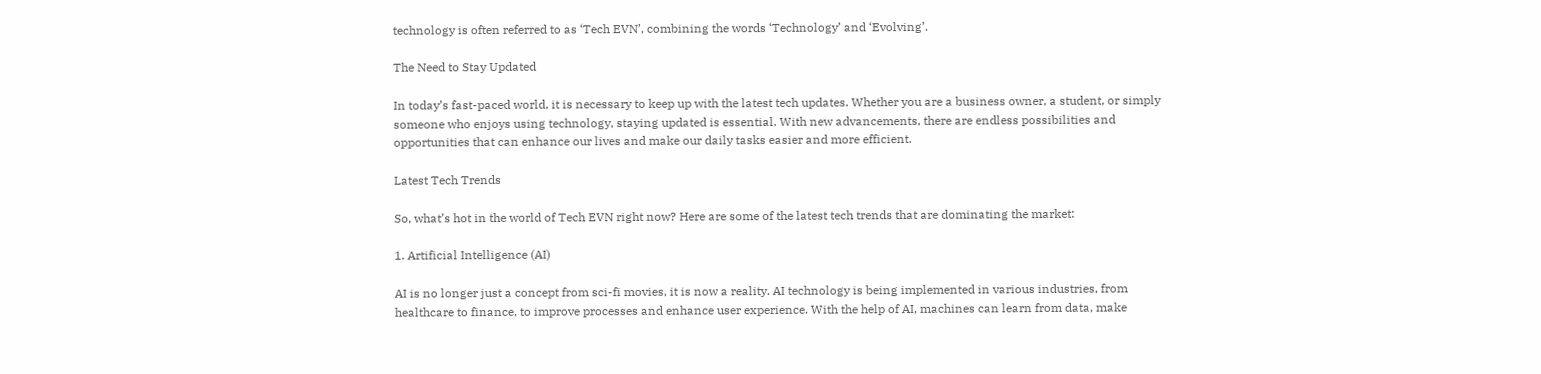technology is often referred to as ‘Tech EVN’, combining the words ‘Technology’ and ‘Evolving’.

The Need to Stay Updated

In today’s fast-paced world, it is necessary to keep up with the latest tech updates. Whether you are a business owner, a student, or simply someone who enjoys using technology, staying updated is essential. With new advancements, there are endless possibilities and opportunities that can enhance our lives and make our daily tasks easier and more efficient.

Latest Tech Trends

So, what’s hot in the world of Tech EVN right now? Here are some of the latest tech trends that are dominating the market:

1. Artificial Intelligence (AI)

AI is no longer just a concept from sci-fi movies, it is now a reality. AI technology is being implemented in various industries, from healthcare to finance, to improve processes and enhance user experience. With the help of AI, machines can learn from data, make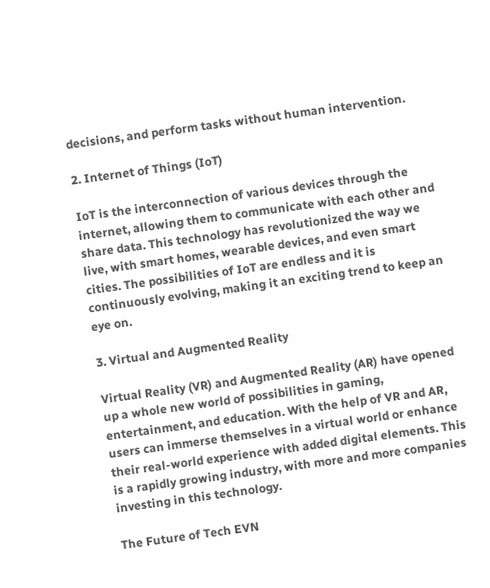decisions, and perform tasks without human intervention.

2. Internet of Things (IoT)

IoT is the interconnection of various devices through the internet, allowing them to communicate with each other and share data. This technology has revolutionized the way we live, with smart homes, wearable devices, and even smart cities. The possibilities of IoT are endless and it is continuously evolving, making it an exciting trend to keep an eye on.

3. Virtual and Augmented Reality

Virtual Reality (VR) and Augmented Reality (AR) have opened up a whole new world of possibilities in gaming, entertainment, and education. With the help of VR and AR, users can immerse themselves in a virtual world or enhance their real-world experience with added digital elements. This is a rapidly growing industry, with more and more companies investing in this technology.

The Future of Tech EVN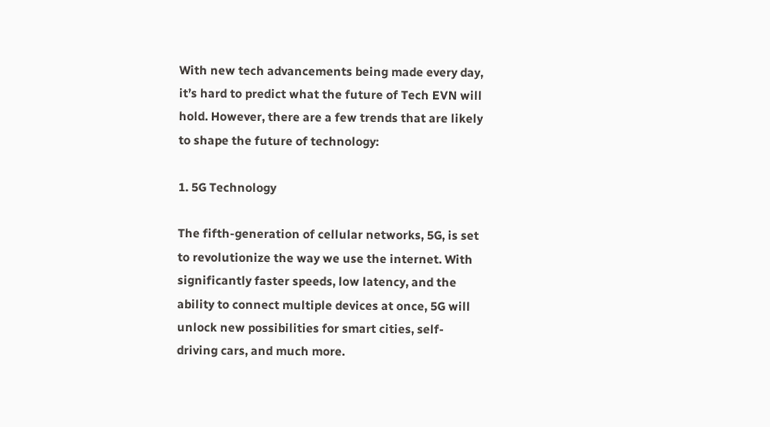With new tech advancements being made every day, it’s hard to predict what the future of Tech EVN will hold. However, there are a few trends that are likely to shape the future of technology:

1. 5G Technology

The fifth-generation of cellular networks, 5G, is set to revolutionize the way we use the internet. With significantly faster speeds, low latency, and the ability to connect multiple devices at once, 5G will unlock new possibilities for smart cities, self-driving cars, and much more.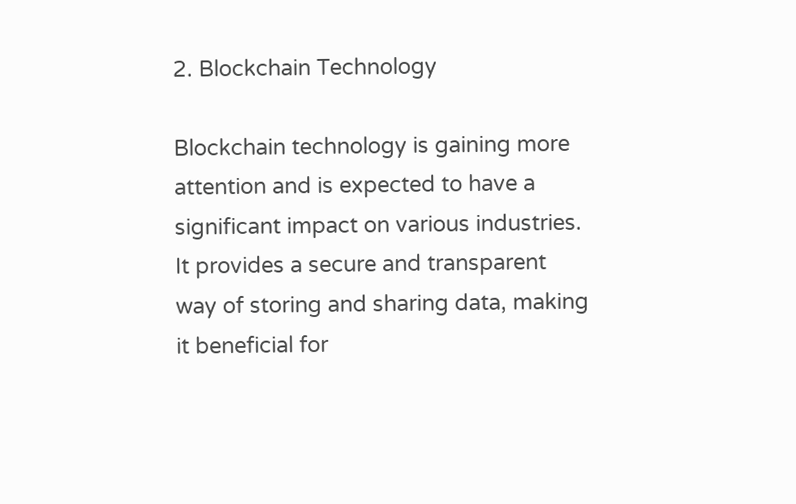2. Blockchain Technology

Blockchain technology is gaining more attention and is expected to have a significant impact on various industries. It provides a secure and transparent way of storing and sharing data, making it beneficial for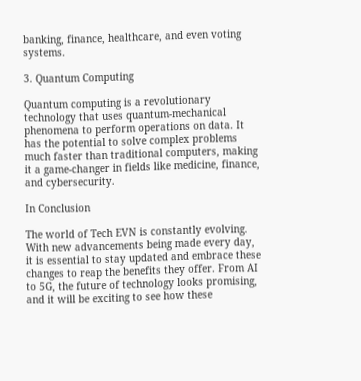banking, finance, healthcare, and even voting systems.

3. Quantum Computing

Quantum computing is a revolutionary technology that uses quantum-mechanical phenomena to perform operations on data. It has the potential to solve complex problems much faster than traditional computers, making it a game-changer in fields like medicine, finance, and cybersecurity.

In Conclusion

The world of Tech EVN is constantly evolving. With new advancements being made every day, it is essential to stay updated and embrace these changes to reap the benefits they offer. From AI to 5G, the future of technology looks promising, and it will be exciting to see how these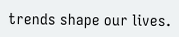trends shape our lives.